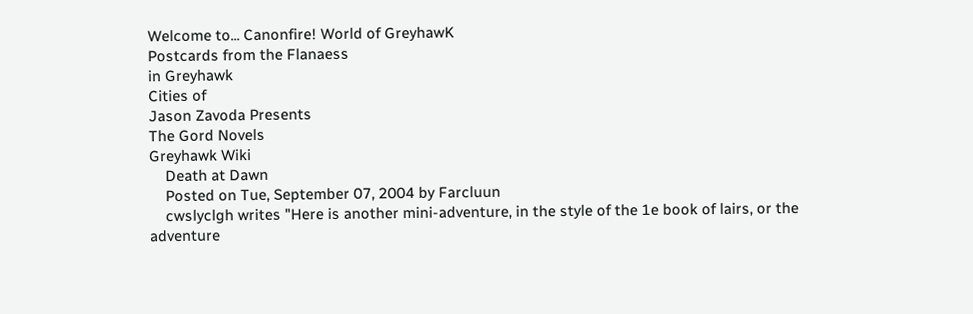Welcome to... Canonfire! World of GreyhawK
Postcards from the Flanaess
in Greyhawk
Cities of
Jason Zavoda Presents
The Gord Novels
Greyhawk Wiki
    Death at Dawn
    Posted on Tue, September 07, 2004 by Farcluun
    cwslyclgh writes "Here is another mini-adventure, in the style of the 1e book of lairs, or the adventure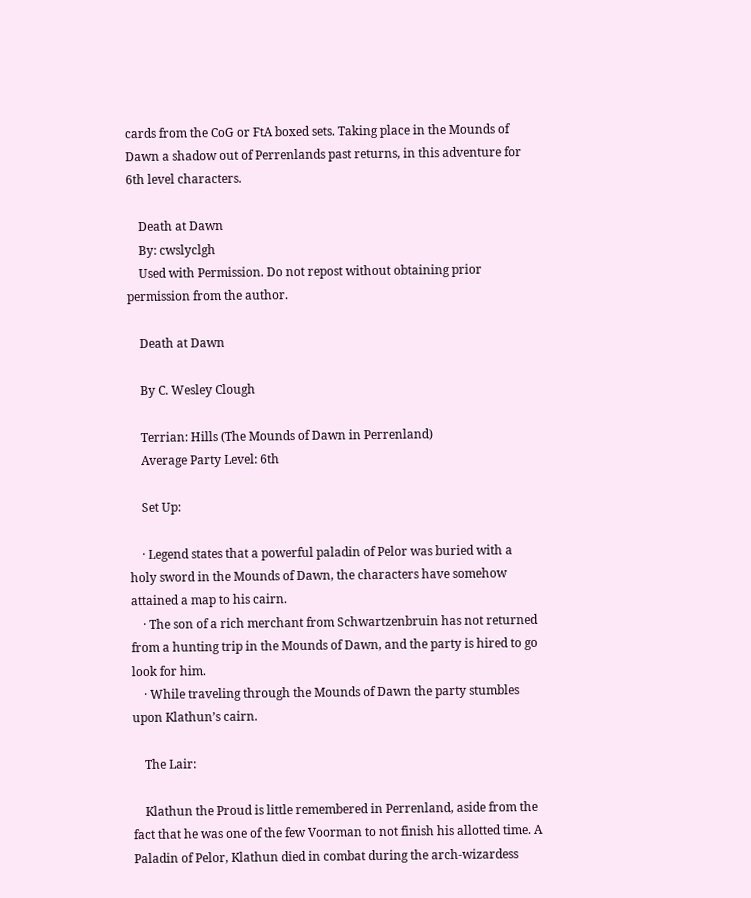cards from the CoG or FtA boxed sets. Taking place in the Mounds of Dawn a shadow out of Perrenlands past returns, in this adventure for 6th level characters.

    Death at Dawn
    By: cwslyclgh
    Used with Permission. Do not repost without obtaining prior permission from the author.

    Death at Dawn

    By C. Wesley Clough

    Terrian: Hills (The Mounds of Dawn in Perrenland)
    Average Party Level: 6th

    Set Up:

    · Legend states that a powerful paladin of Pelor was buried with a holy sword in the Mounds of Dawn, the characters have somehow attained a map to his cairn.
    · The son of a rich merchant from Schwartzenbruin has not returned from a hunting trip in the Mounds of Dawn, and the party is hired to go look for him.
    · While traveling through the Mounds of Dawn the party stumbles upon Klathun’s cairn.

    The Lair:

    Klathun the Proud is little remembered in Perrenland, aside from the fact that he was one of the few Voorman to not finish his allotted time. A Paladin of Pelor, Klathun died in combat during the arch-wizardess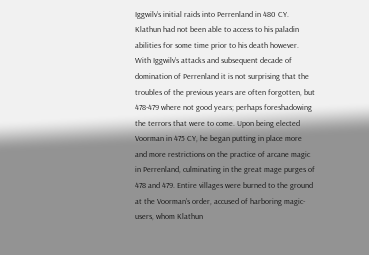Iggwilv’s initial raids into Perrenland in 480 CY. Klathun had not been able to access to his paladin abilities for some time prior to his death however. With Iggwilv’s attacks and subsequent decade of domination of Perrenland it is not surprising that the troubles of the previous years are often forgotten, but 478-479 where not good years; perhaps foreshadowing the terrors that were to come. Upon being elected Voorman in 475 CY, he began putting in place more and more restrictions on the practice of arcane magic in Perrenland, culminating in the great mage purges of 478 and 479. Entire villages were burned to the ground at the Voorman’s order, accused of harboring magic-users, whom Klathun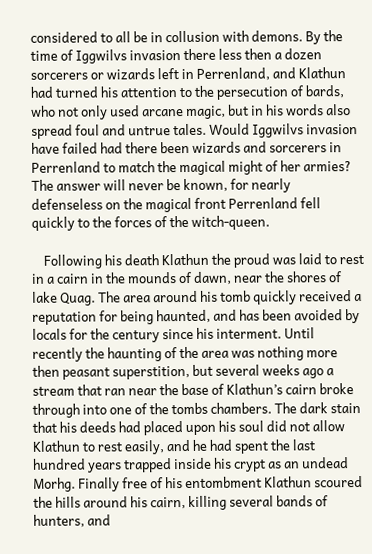considered to all be in collusion with demons. By the time of Iggwilvs invasion there less then a dozen sorcerers or wizards left in Perrenland, and Klathun had turned his attention to the persecution of bards, who not only used arcane magic, but in his words also spread foul and untrue tales. Would Iggwilvs invasion have failed had there been wizards and sorcerers in Perrenland to match the magical might of her armies? The answer will never be known, for nearly defenseless on the magical front Perrenland fell quickly to the forces of the witch-queen.

    Following his death Klathun the proud was laid to rest in a cairn in the mounds of dawn, near the shores of lake Quag. The area around his tomb quickly received a reputation for being haunted, and has been avoided by locals for the century since his interment. Until recently the haunting of the area was nothing more then peasant superstition, but several weeks ago a stream that ran near the base of Klathun’s cairn broke through into one of the tombs chambers. The dark stain that his deeds had placed upon his soul did not allow Klathun to rest easily, and he had spent the last hundred years trapped inside his crypt as an undead Morhg. Finally free of his entombment Klathun scoured the hills around his cairn, killing several bands of hunters, and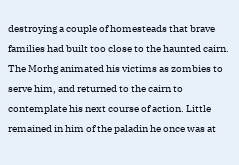destroying a couple of homesteads that brave families had built too close to the haunted cairn. The Morhg animated his victims as zombies to serve him, and returned to the cairn to contemplate his next course of action. Little remained in him of the paladin he once was at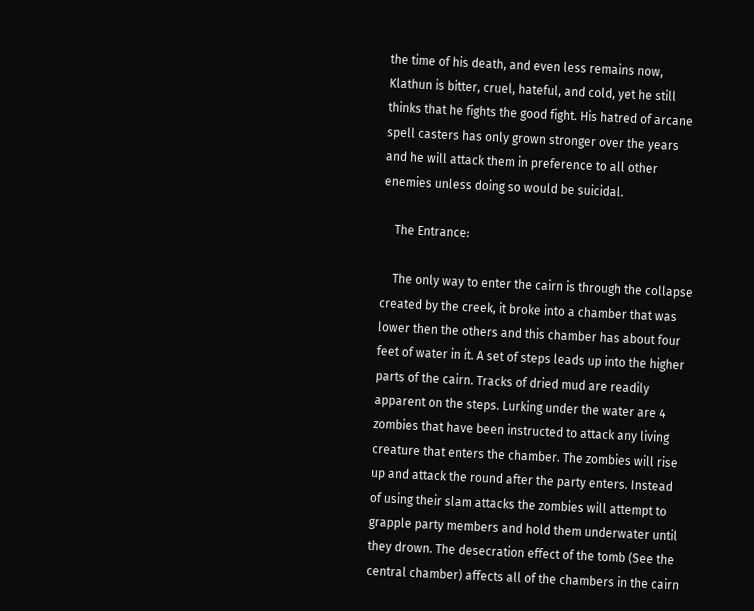the time of his death, and even less remains now, Klathun is bitter, cruel, hateful, and cold, yet he still thinks that he fights the good fight. His hatred of arcane spell casters has only grown stronger over the years and he will attack them in preference to all other enemies unless doing so would be suicidal.

    The Entrance:

    The only way to enter the cairn is through the collapse created by the creek, it broke into a chamber that was lower then the others and this chamber has about four feet of water in it. A set of steps leads up into the higher parts of the cairn. Tracks of dried mud are readily apparent on the steps. Lurking under the water are 4 zombies that have been instructed to attack any living creature that enters the chamber. The zombies will rise up and attack the round after the party enters. Instead of using their slam attacks the zombies will attempt to grapple party members and hold them underwater until they drown. The desecration effect of the tomb (See the central chamber) affects all of the chambers in the cairn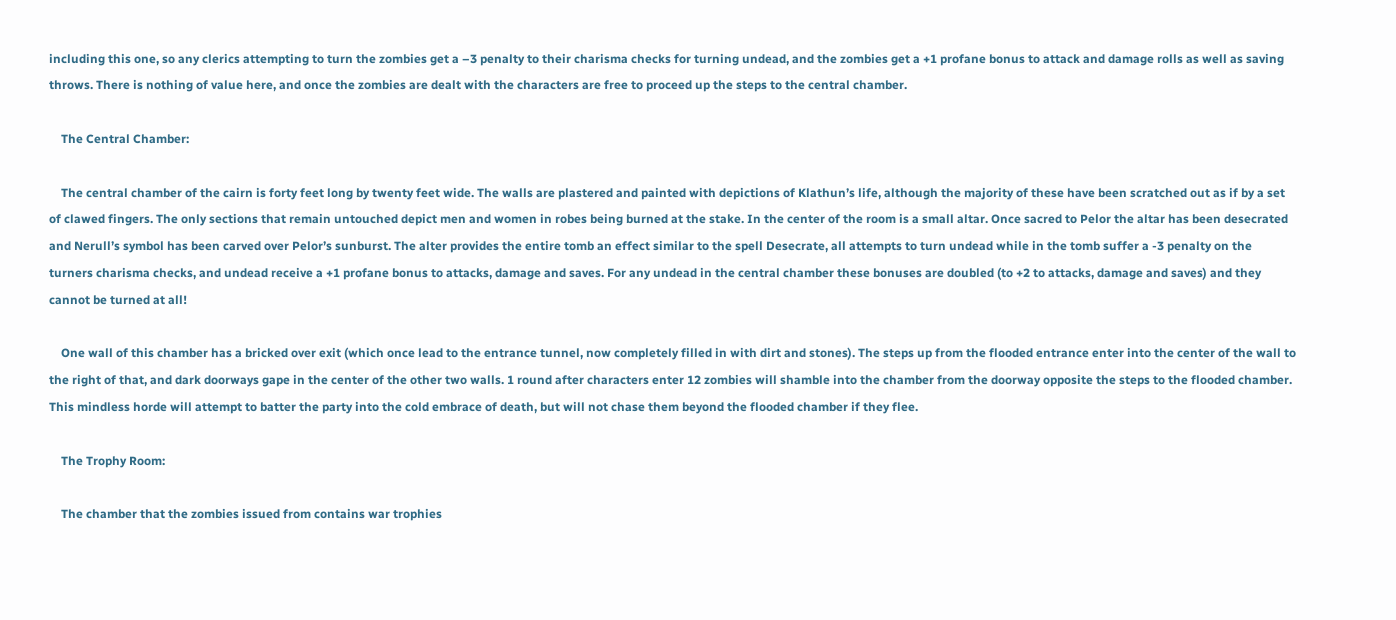including this one, so any clerics attempting to turn the zombies get a –3 penalty to their charisma checks for turning undead, and the zombies get a +1 profane bonus to attack and damage rolls as well as saving throws. There is nothing of value here, and once the zombies are dealt with the characters are free to proceed up the steps to the central chamber.

    The Central Chamber:

    The central chamber of the cairn is forty feet long by twenty feet wide. The walls are plastered and painted with depictions of Klathun’s life, although the majority of these have been scratched out as if by a set of clawed fingers. The only sections that remain untouched depict men and women in robes being burned at the stake. In the center of the room is a small altar. Once sacred to Pelor the altar has been desecrated and Nerull’s symbol has been carved over Pelor’s sunburst. The alter provides the entire tomb an effect similar to the spell Desecrate, all attempts to turn undead while in the tomb suffer a -3 penalty on the turners charisma checks, and undead receive a +1 profane bonus to attacks, damage and saves. For any undead in the central chamber these bonuses are doubled (to +2 to attacks, damage and saves) and they cannot be turned at all!

    One wall of this chamber has a bricked over exit (which once lead to the entrance tunnel, now completely filled in with dirt and stones). The steps up from the flooded entrance enter into the center of the wall to the right of that, and dark doorways gape in the center of the other two walls. 1 round after characters enter 12 zombies will shamble into the chamber from the doorway opposite the steps to the flooded chamber. This mindless horde will attempt to batter the party into the cold embrace of death, but will not chase them beyond the flooded chamber if they flee.

    The Trophy Room:

    The chamber that the zombies issued from contains war trophies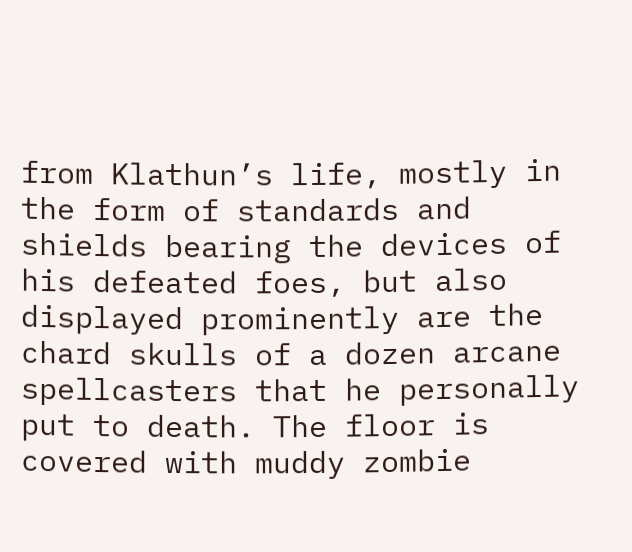from Klathun’s life, mostly in the form of standards and shields bearing the devices of his defeated foes, but also displayed prominently are the chard skulls of a dozen arcane spellcasters that he personally put to death. The floor is covered with muddy zombie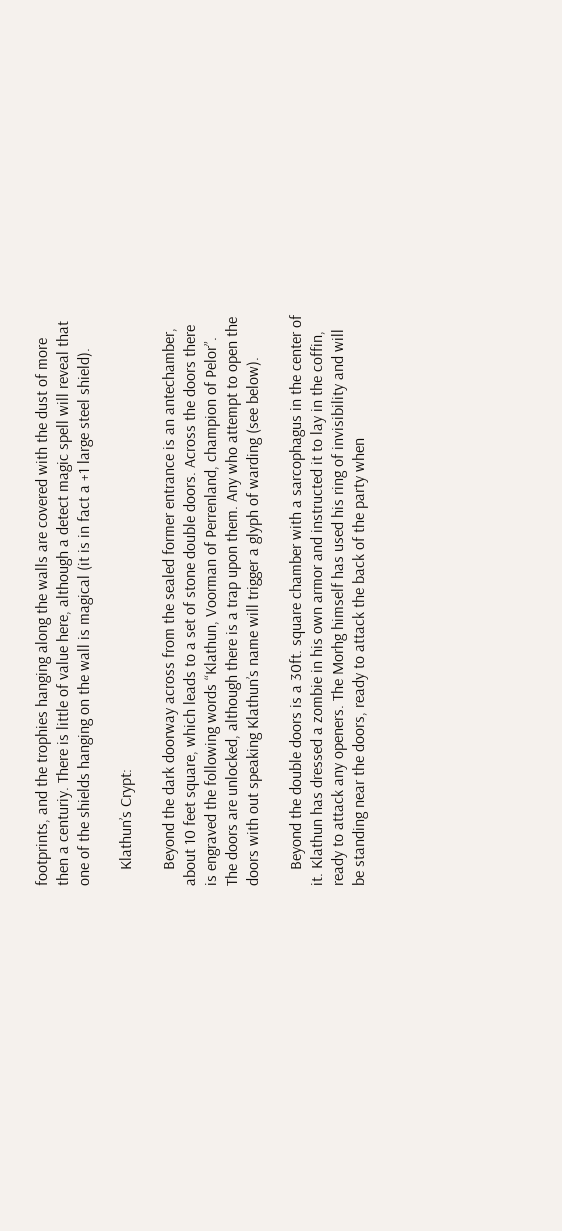footprints, and the trophies hanging along the walls are covered with the dust of more then a centuriy. There is little of value here, although a detect magic spell will reveal that one of the shields hanging on the wall is magical (it is in fact a +1 large steel shield).

    Klathun’s Crypt:

    Beyond the dark doorway across from the sealed former entrance is an antechamber, about 10 feet square, which leads to a set of stone double doors. Across the doors there is engraved the following words “Klathun, Voorman of Perrenland, champion of Pelor”. The doors are unlocked, although there is a trap upon them. Any who attempt to open the doors with out speaking Klathun’s name will trigger a glyph of warding (see below).

    Beyond the double doors is a 30ft. square chamber with a sarcophagus in the center of it. Klathun has dressed a zombie in his own armor and instructed it to lay in the coffin, ready to attack any openers. The Morhg himself has used his ring of invisibility and will be standing near the doors, ready to attack the back of the party when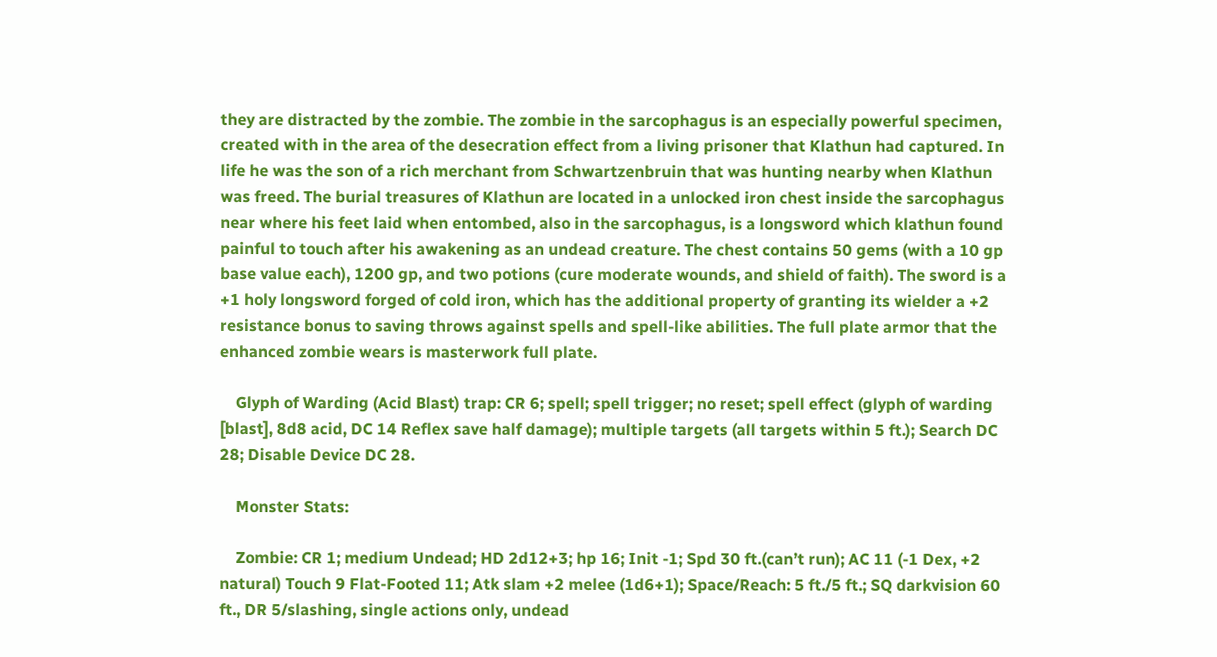they are distracted by the zombie. The zombie in the sarcophagus is an especially powerful specimen, created with in the area of the desecration effect from a living prisoner that Klathun had captured. In life he was the son of a rich merchant from Schwartzenbruin that was hunting nearby when Klathun was freed. The burial treasures of Klathun are located in a unlocked iron chest inside the sarcophagus near where his feet laid when entombed, also in the sarcophagus, is a longsword which klathun found painful to touch after his awakening as an undead creature. The chest contains 50 gems (with a 10 gp base value each), 1200 gp, and two potions (cure moderate wounds, and shield of faith). The sword is a +1 holy longsword forged of cold iron, which has the additional property of granting its wielder a +2 resistance bonus to saving throws against spells and spell-like abilities. The full plate armor that the enhanced zombie wears is masterwork full plate.

    Glyph of Warding (Acid Blast) trap: CR 6; spell; spell trigger; no reset; spell effect (glyph of warding [blast], 8d8 acid, DC 14 Reflex save half damage); multiple targets (all targets within 5 ft.); Search DC 28; Disable Device DC 28.

    Monster Stats:

    Zombie: CR 1; medium Undead; HD 2d12+3; hp 16; Init -1; Spd 30 ft.(can’t run); AC 11 (-1 Dex, +2 natural) Touch 9 Flat-Footed 11; Atk slam +2 melee (1d6+1); Space/Reach: 5 ft./5 ft.; SQ darkvision 60 ft., DR 5/slashing, single actions only, undead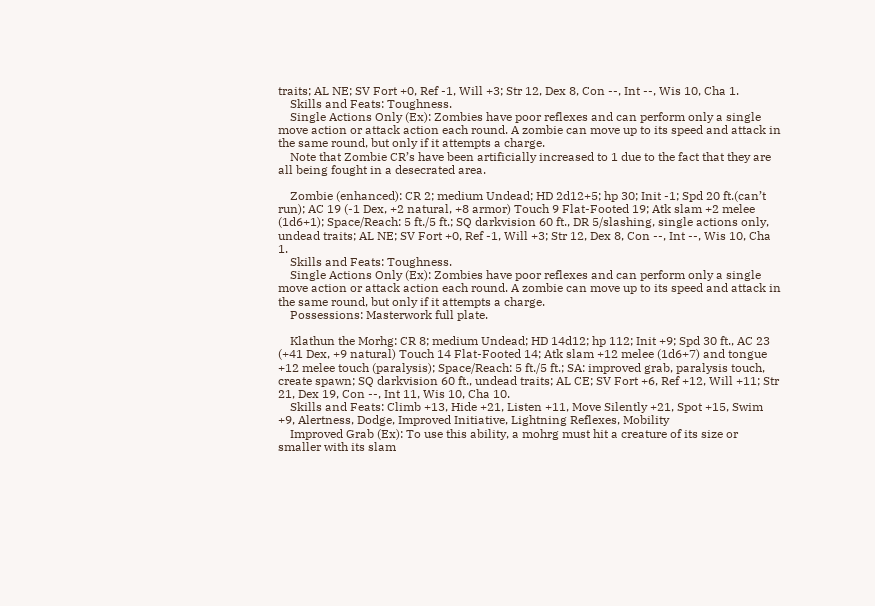traits; AL NE; SV Fort +0, Ref -1, Will +3; Str 12, Dex 8, Con --, Int --, Wis 10, Cha 1.
    Skills and Feats: Toughness.
    Single Actions Only (Ex): Zombies have poor reflexes and can perform only a single move action or attack action each round. A zombie can move up to its speed and attack in the same round, but only if it attempts a charge.
    Note that Zombie CR’s have been artificially increased to 1 due to the fact that they are all being fought in a desecrated area.

    Zombie (enhanced): CR 2; medium Undead; HD 2d12+5; hp 30; Init -1; Spd 20 ft.(can’t run); AC 19 (-1 Dex, +2 natural, +8 armor) Touch 9 Flat-Footed 19; Atk slam +2 melee (1d6+1); Space/Reach: 5 ft./5 ft.; SQ darkvision 60 ft., DR 5/slashing, single actions only, undead traits; AL NE; SV Fort +0, Ref -1, Will +3; Str 12, Dex 8, Con --, Int --, Wis 10, Cha 1.
    Skills and Feats: Toughness.
    Single Actions Only (Ex): Zombies have poor reflexes and can perform only a single move action or attack action each round. A zombie can move up to its speed and attack in the same round, but only if it attempts a charge.
    Possessions: Masterwork full plate.

    Klathun the Morhg: CR 8; medium Undead; HD 14d12; hp 112; Init +9; Spd 30 ft., AC 23 (+41 Dex, +9 natural) Touch 14 Flat-Footed 14; Atk slam +12 melee (1d6+7) and tongue +12 melee touch (paralysis); Space/Reach: 5 ft./5 ft.; SA: improved grab, paralysis touch, create spawn; SQ darkvision 60 ft., undead traits; AL CE; SV Fort +6, Ref +12, Will +11; Str 21, Dex 19, Con --, Int 11, Wis 10, Cha 10.
    Skills and Feats: Climb +13, Hide +21, Listen +11, Move Silently +21, Spot +15, Swim +9, Alertness, Dodge, Improved Initiative, Lightning Reflexes, Mobility
    Improved Grab (Ex): To use this ability, a mohrg must hit a creature of its size or smaller with its slam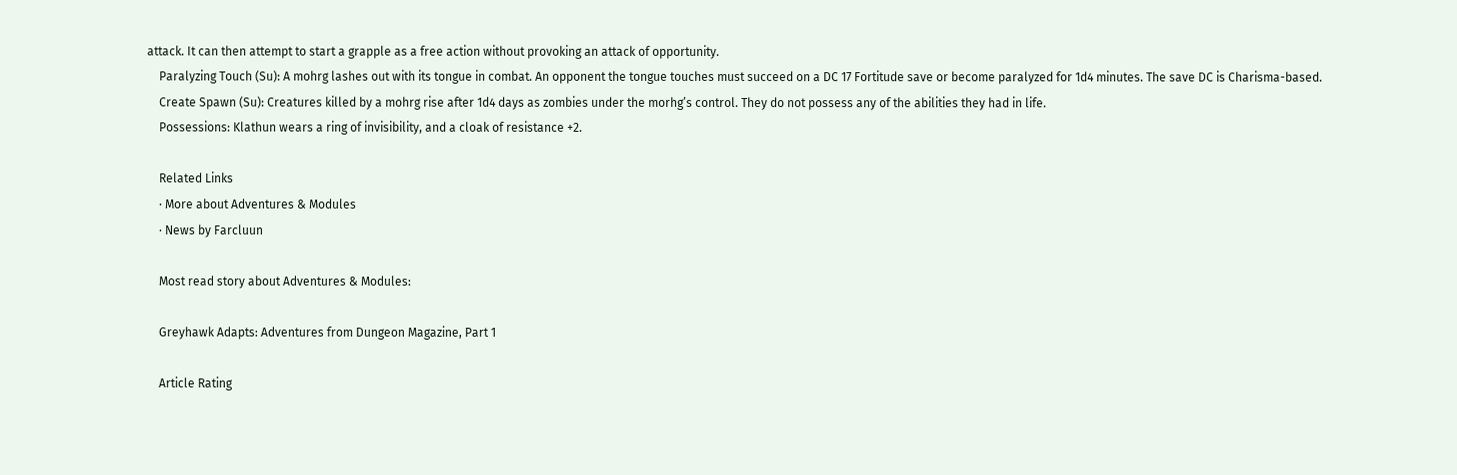attack. It can then attempt to start a grapple as a free action without provoking an attack of opportunity.
    Paralyzing Touch (Su): A mohrg lashes out with its tongue in combat. An opponent the tongue touches must succeed on a DC 17 Fortitude save or become paralyzed for 1d4 minutes. The save DC is Charisma-based.
    Create Spawn (Su): Creatures killed by a mohrg rise after 1d4 days as zombies under the morhg’s control. They do not possess any of the abilities they had in life.
    Possessions: Klathun wears a ring of invisibility, and a cloak of resistance +2.

    Related Links
    · More about Adventures & Modules
    · News by Farcluun

    Most read story about Adventures & Modules:

    Greyhawk Adapts: Adventures from Dungeon Magazine, Part 1

    Article Rating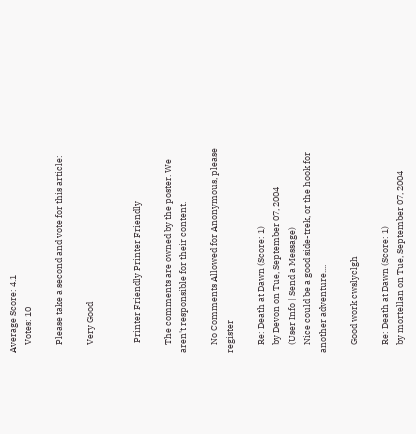Average Score: 4.1
    Votes: 10

    Please take a second and vote for this article:

    Very Good


     Printer Friendly Printer Friendly

    The comments are owned by the poster. We aren't responsible for their content.

    No Comments Allowed for Anonymous, please register

    Re: Death at Dawn (Score: 1)
    by Devon on Tue, September 07, 2004
    (User Info | Send a Message)
    Nice could be a good side-trek, or the hook for another adventure....

    Good work cwslyclgh

    Re: Death at Dawn (Score: 1)
    by mortellan on Tue, September 07, 2004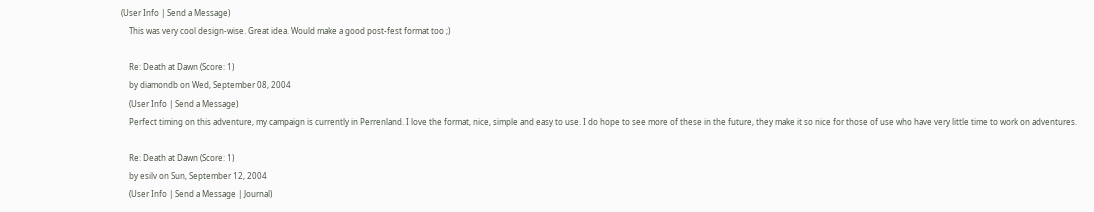(User Info | Send a Message)
    This was very cool design-wise. Great idea. Would make a good post-fest format too ;)

    Re: Death at Dawn (Score: 1)
    by diamondb on Wed, September 08, 2004
    (User Info | Send a Message)
    Perfect timing on this adventure, my campaign is currently in Perrenland. I love the format, nice, simple and easy to use. I do hope to see more of these in the future, they make it so nice for those of use who have very little time to work on adventures.

    Re: Death at Dawn (Score: 1)
    by esilv on Sun, September 12, 2004
    (User Info | Send a Message | Journal)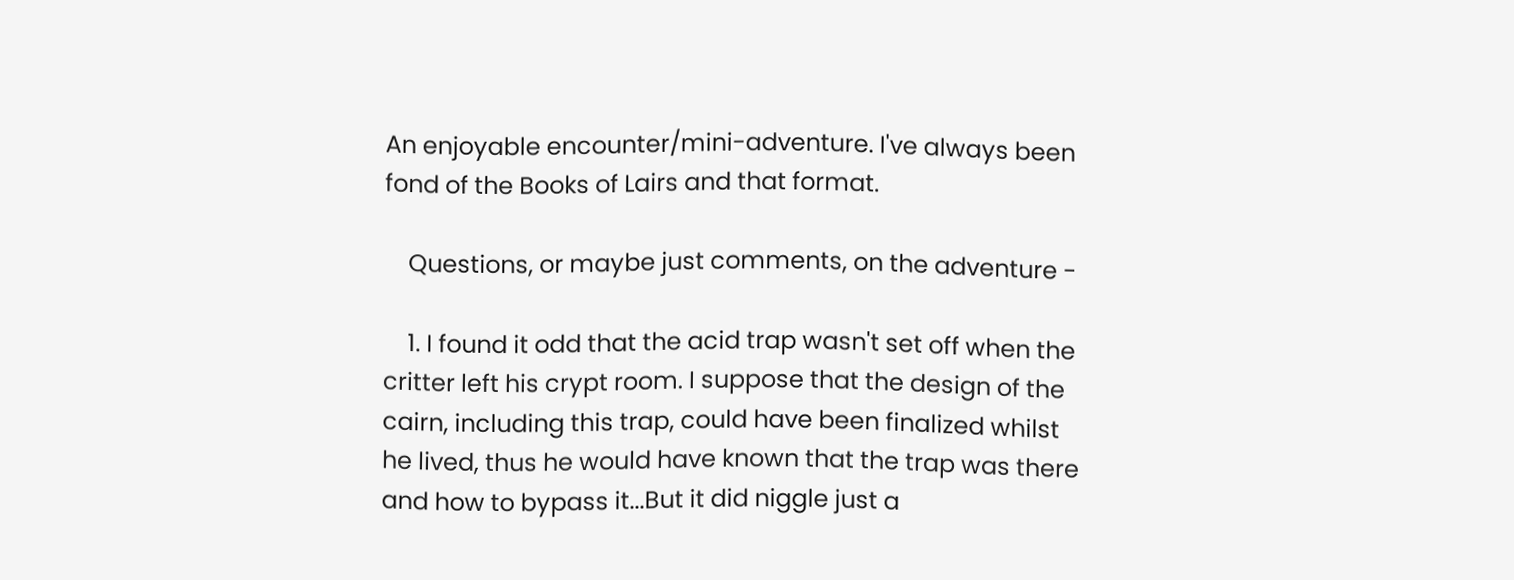An enjoyable encounter/mini-adventure. I've always been fond of the Books of Lairs and that format.

    Questions, or maybe just comments, on the adventure -

    1. I found it odd that the acid trap wasn't set off when the critter left his crypt room. I suppose that the design of the cairn, including this trap, could have been finalized whilst he lived, thus he would have known that the trap was there and how to bypass it...But it did niggle just a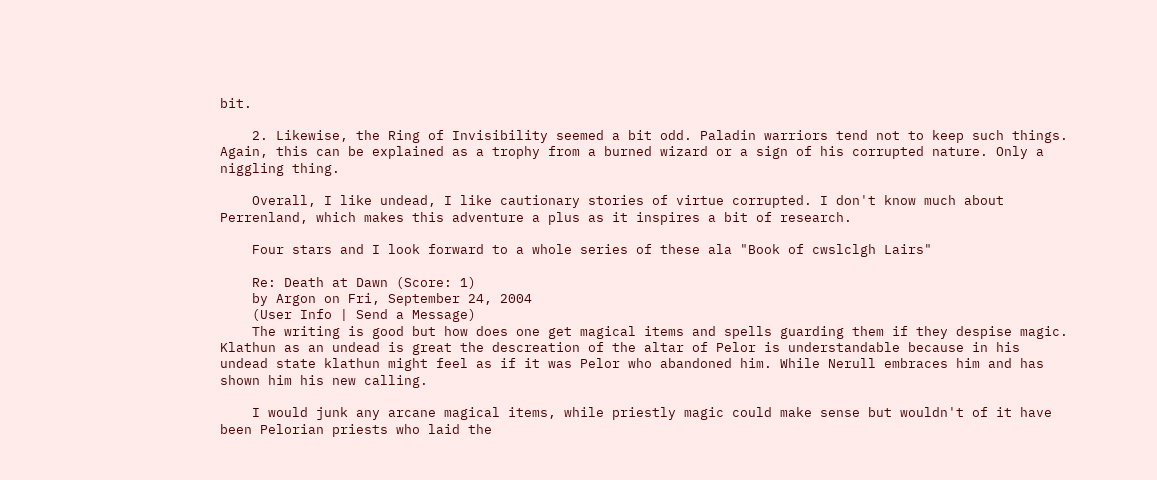bit.

    2. Likewise, the Ring of Invisibility seemed a bit odd. Paladin warriors tend not to keep such things. Again, this can be explained as a trophy from a burned wizard or a sign of his corrupted nature. Only a niggling thing.

    Overall, I like undead, I like cautionary stories of virtue corrupted. I don't know much about Perrenland, which makes this adventure a plus as it inspires a bit of research.

    Four stars and I look forward to a whole series of these ala "Book of cwslclgh Lairs"

    Re: Death at Dawn (Score: 1)
    by Argon on Fri, September 24, 2004
    (User Info | Send a Message)
    The writing is good but how does one get magical items and spells guarding them if they despise magic. Klathun as an undead is great the descreation of the altar of Pelor is understandable because in his undead state klathun might feel as if it was Pelor who abandoned him. While Nerull embraces him and has shown him his new calling.

    I would junk any arcane magical items, while priestly magic could make sense but wouldn't of it have been Pelorian priests who laid the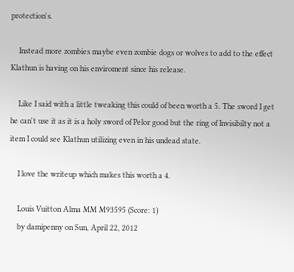protection's.

    Instead more zombies maybe even zombie dogs or wolves to add to the effect Klathun is having on his enviroment since his release.

    Like I said with a little tweaking this could of been worth a 5. The sword I get he can't use it as it is a holy sword of Pelor good but the ring of Invisibilty not a item I could see Klathun utilizing even in his undead state.

    I love the writeup which makes this worth a 4.

    Louis Vuitton Alma MM M93595 (Score: 1)
    by damipenny on Sun, April 22, 2012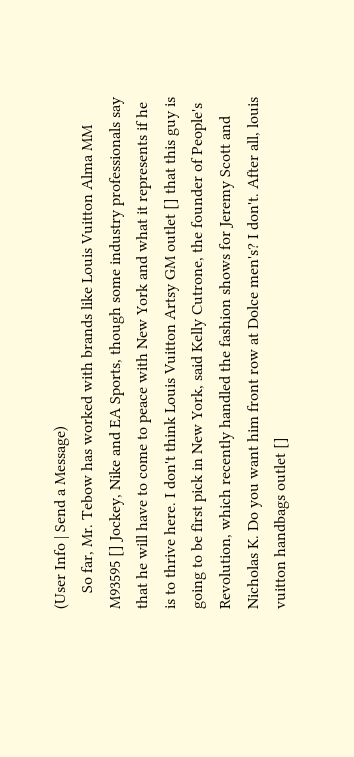(User Info | Send a Message)
    So far, Mr. Tebow has worked with brands like Louis Vuitton Alma MM M93595 [] Jockey, Nike and EA Sports, though some industry professionals say that he will have to come to peace with New York and what it represents if he is to thrive here. I don't think Louis Vuitton Artsy GM outlet [] that this guy is going to be first pick in New York, said Kelly Cutrone, the founder of People's Revolution, which recently handled the fashion shows for Jeremy Scott and Nicholas K. Do you want him front row at Dolce men's? I don't. After all, louis vuitton handbags outlet []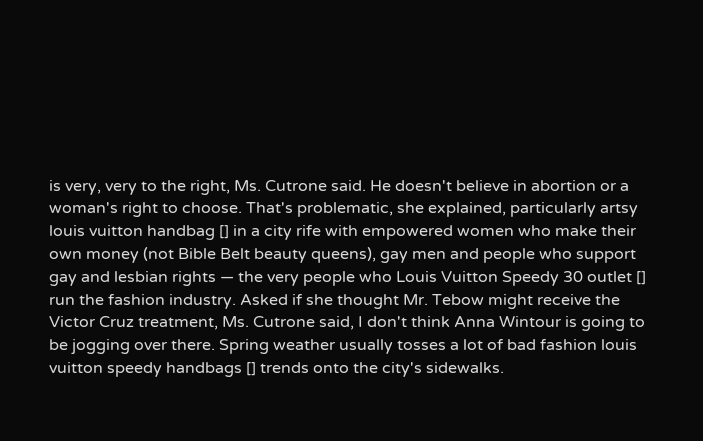is very, very to the right, Ms. Cutrone said. He doesn't believe in abortion or a woman's right to choose. That's problematic, she explained, particularly artsy louis vuitton handbag [] in a city rife with empowered women who make their own money (not Bible Belt beauty queens), gay men and people who support gay and lesbian rights — the very people who Louis Vuitton Speedy 30 outlet [] run the fashion industry. Asked if she thought Mr. Tebow might receive the Victor Cruz treatment, Ms. Cutrone said, I don't think Anna Wintour is going to be jogging over there. Spring weather usually tosses a lot of bad fashion louis vuitton speedy handbags [] trends onto the city's sidewalks.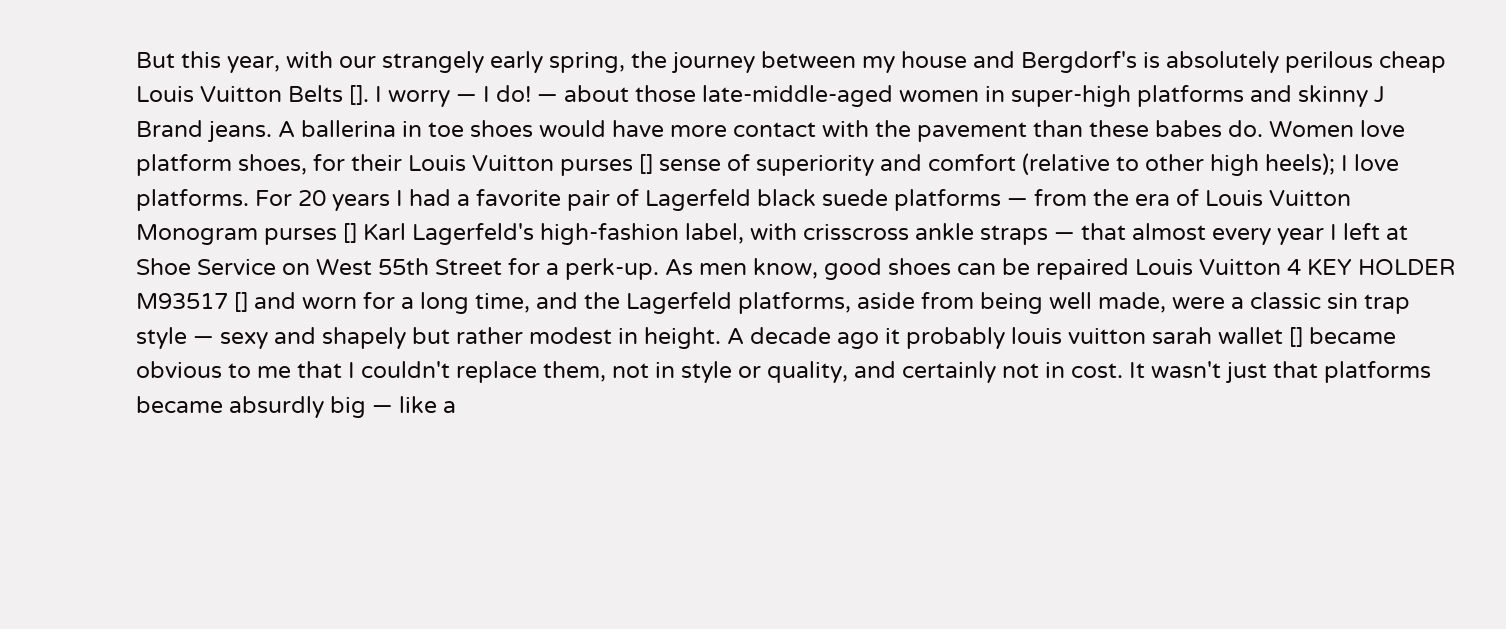But this year, with our strangely early spring, the journey between my house and Bergdorf's is absolutely perilous cheap Louis Vuitton Belts []. I worry — I do! — about those late-middle-aged women in super-high platforms and skinny J Brand jeans. A ballerina in toe shoes would have more contact with the pavement than these babes do. Women love platform shoes, for their Louis Vuitton purses [] sense of superiority and comfort (relative to other high heels); I love platforms. For 20 years I had a favorite pair of Lagerfeld black suede platforms — from the era of Louis Vuitton Monogram purses [] Karl Lagerfeld's high-fashion label, with crisscross ankle straps — that almost every year I left at Shoe Service on West 55th Street for a perk-up. As men know, good shoes can be repaired Louis Vuitton 4 KEY HOLDER M93517 [] and worn for a long time, and the Lagerfeld platforms, aside from being well made, were a classic sin trap style — sexy and shapely but rather modest in height. A decade ago it probably louis vuitton sarah wallet [] became obvious to me that I couldn't replace them, not in style or quality, and certainly not in cost. It wasn't just that platforms became absurdly big — like a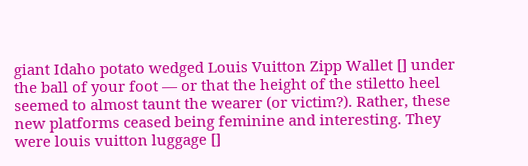giant Idaho potato wedged Louis Vuitton Zipp Wallet [] under the ball of your foot — or that the height of the stiletto heel seemed to almost taunt the wearer (or victim?). Rather, these new platforms ceased being feminine and interesting. They were louis vuitton luggage []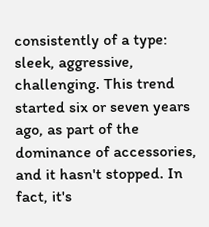consistently of a type: sleek, aggressive, challenging. This trend started six or seven years ago, as part of the dominance of accessories, and it hasn't stopped. In fact, it's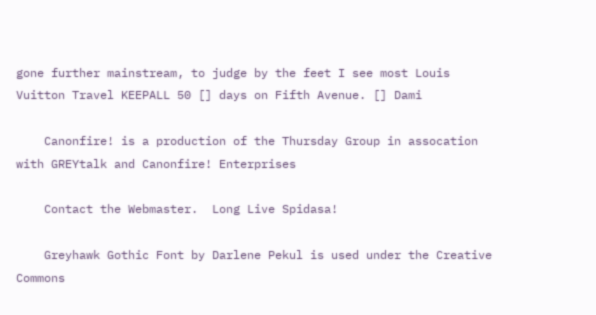gone further mainstream, to judge by the feet I see most Louis Vuitton Travel KEEPALL 50 [] days on Fifth Avenue. [] Dami

    Canonfire! is a production of the Thursday Group in assocation with GREYtalk and Canonfire! Enterprises

    Contact the Webmaster.  Long Live Spidasa!

    Greyhawk Gothic Font by Darlene Pekul is used under the Creative Commons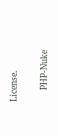License.

    PHP-Nuke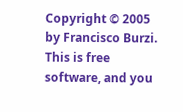Copyright © 2005 by Francisco Burzi. This is free software, and you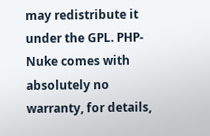may redistribute it under the GPL. PHP-Nuke comes with absolutely no warranty, for details,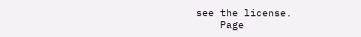see the license.
    Page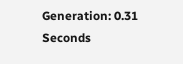Generation: 0.31 Seconds